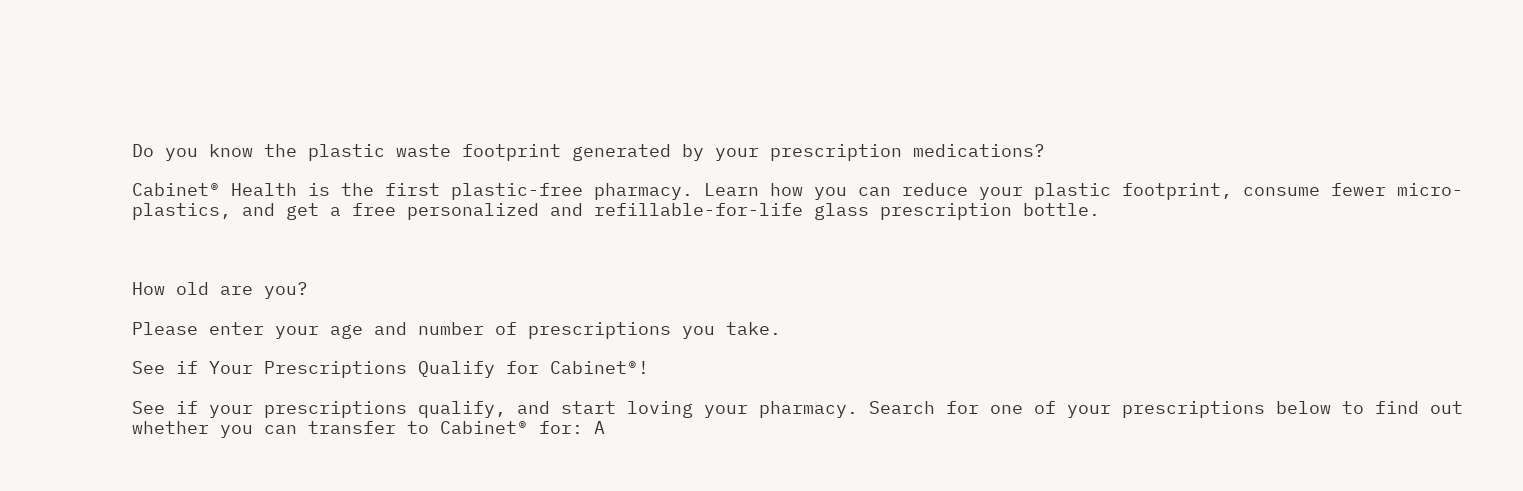Do you know the plastic waste footprint generated by your prescription medications?

Cabinet® Health is the first plastic-free pharmacy. Learn how you can reduce your plastic footprint, consume fewer micro-plastics, and get a free personalized and refillable-for-life glass prescription bottle.



How old are you?

Please enter your age and number of prescriptions you take.

See if Your Prescriptions Qualify for Cabinet®!

See if your prescriptions qualify, and start loving your pharmacy. Search for one of your prescriptions below to find out whether you can transfer to Cabinet® for: A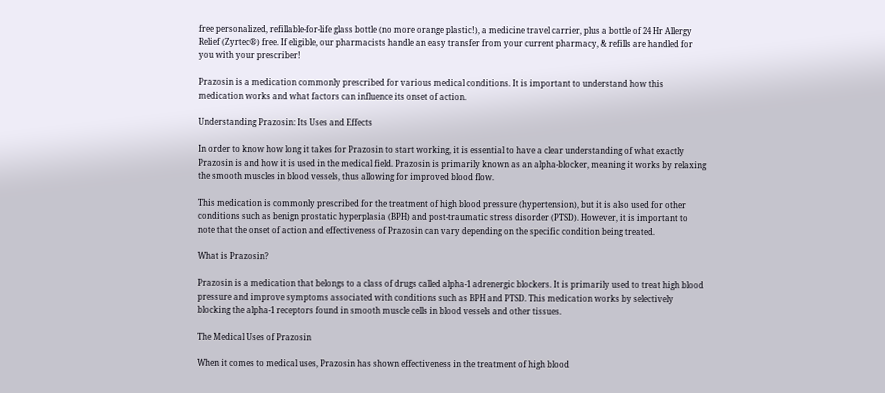free personalized, refillable-for-life glass bottle (no more orange plastic!), a medicine travel carrier, plus a bottle of 24 Hr Allergy Relief (Zyrtec®) free. If eligible, our pharmacists handle an easy transfer from your current pharmacy, & refills are handled for you with your prescriber!

Prazosin is a medication commonly prescribed for various medical conditions. It is important to understand how this medication works and what factors can influence its onset of action.

Understanding Prazosin: Its Uses and Effects

In order to know how long it takes for Prazosin to start working, it is essential to have a clear understanding of what exactly Prazosin is and how it is used in the medical field. Prazosin is primarily known as an alpha-blocker, meaning it works by relaxing the smooth muscles in blood vessels, thus allowing for improved blood flow.

This medication is commonly prescribed for the treatment of high blood pressure (hypertension), but it is also used for other conditions such as benign prostatic hyperplasia (BPH) and post-traumatic stress disorder (PTSD). However, it is important to note that the onset of action and effectiveness of Prazosin can vary depending on the specific condition being treated.

What is Prazosin?

Prazosin is a medication that belongs to a class of drugs called alpha-1 adrenergic blockers. It is primarily used to treat high blood pressure and improve symptoms associated with conditions such as BPH and PTSD. This medication works by selectively blocking the alpha-1 receptors found in smooth muscle cells in blood vessels and other tissues.

The Medical Uses of Prazosin

When it comes to medical uses, Prazosin has shown effectiveness in the treatment of high blood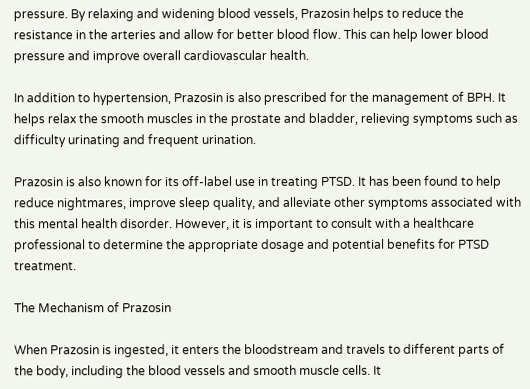pressure. By relaxing and widening blood vessels, Prazosin helps to reduce the resistance in the arteries and allow for better blood flow. This can help lower blood pressure and improve overall cardiovascular health.

In addition to hypertension, Prazosin is also prescribed for the management of BPH. It helps relax the smooth muscles in the prostate and bladder, relieving symptoms such as difficulty urinating and frequent urination.

Prazosin is also known for its off-label use in treating PTSD. It has been found to help reduce nightmares, improve sleep quality, and alleviate other symptoms associated with this mental health disorder. However, it is important to consult with a healthcare professional to determine the appropriate dosage and potential benefits for PTSD treatment.

The Mechanism of Prazosin

When Prazosin is ingested, it enters the bloodstream and travels to different parts of the body, including the blood vessels and smooth muscle cells. It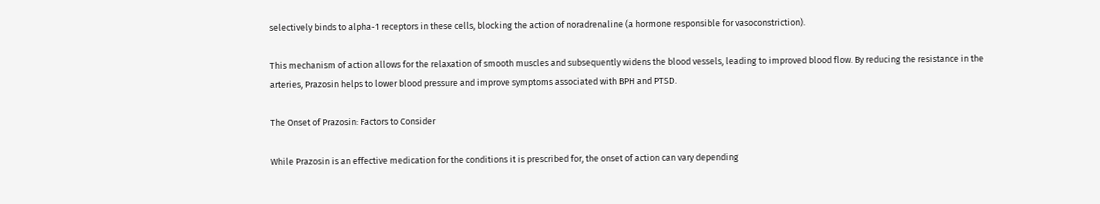selectively binds to alpha-1 receptors in these cells, blocking the action of noradrenaline (a hormone responsible for vasoconstriction).

This mechanism of action allows for the relaxation of smooth muscles and subsequently widens the blood vessels, leading to improved blood flow. By reducing the resistance in the arteries, Prazosin helps to lower blood pressure and improve symptoms associated with BPH and PTSD.

The Onset of Prazosin: Factors to Consider

While Prazosin is an effective medication for the conditions it is prescribed for, the onset of action can vary depending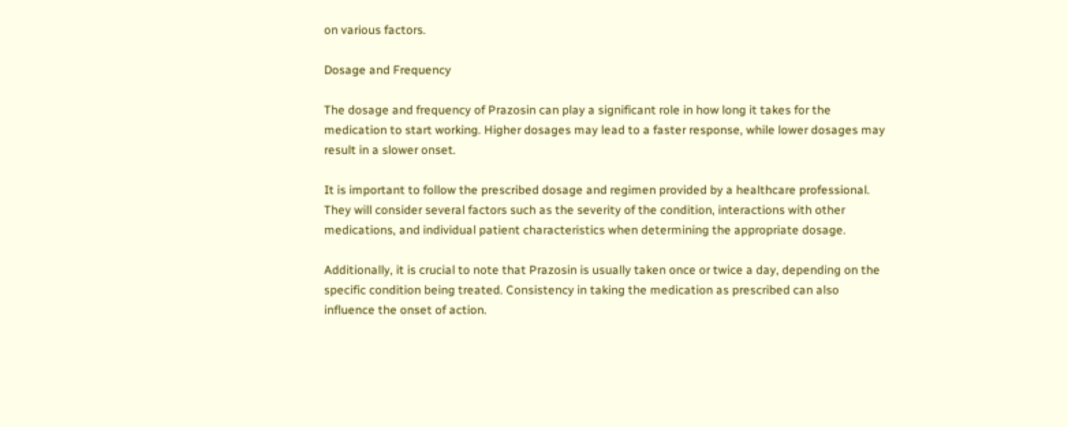on various factors.

Dosage and Frequency

The dosage and frequency of Prazosin can play a significant role in how long it takes for the medication to start working. Higher dosages may lead to a faster response, while lower dosages may result in a slower onset.

It is important to follow the prescribed dosage and regimen provided by a healthcare professional. They will consider several factors such as the severity of the condition, interactions with other medications, and individual patient characteristics when determining the appropriate dosage.

Additionally, it is crucial to note that Prazosin is usually taken once or twice a day, depending on the specific condition being treated. Consistency in taking the medication as prescribed can also influence the onset of action.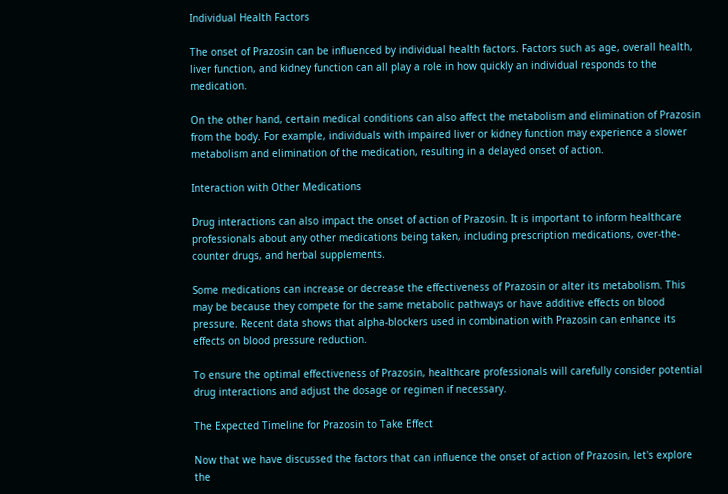Individual Health Factors

The onset of Prazosin can be influenced by individual health factors. Factors such as age, overall health, liver function, and kidney function can all play a role in how quickly an individual responds to the medication.

On the other hand, certain medical conditions can also affect the metabolism and elimination of Prazosin from the body. For example, individuals with impaired liver or kidney function may experience a slower metabolism and elimination of the medication, resulting in a delayed onset of action.

Interaction with Other Medications

Drug interactions can also impact the onset of action of Prazosin. It is important to inform healthcare professionals about any other medications being taken, including prescription medications, over-the-counter drugs, and herbal supplements.

Some medications can increase or decrease the effectiveness of Prazosin or alter its metabolism. This may be because they compete for the same metabolic pathways or have additive effects on blood pressure. Recent data shows that alpha-blockers used in combination with Prazosin can enhance its effects on blood pressure reduction.

To ensure the optimal effectiveness of Prazosin, healthcare professionals will carefully consider potential drug interactions and adjust the dosage or regimen if necessary.

The Expected Timeline for Prazosin to Take Effect

Now that we have discussed the factors that can influence the onset of action of Prazosin, let's explore the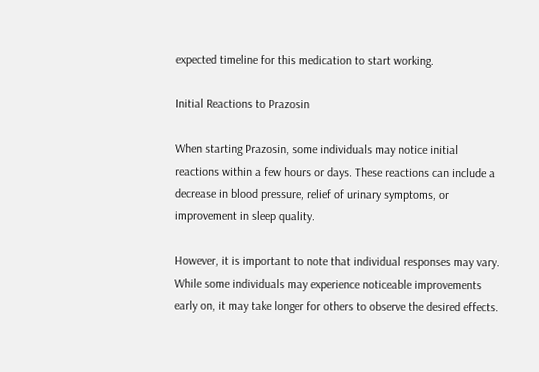expected timeline for this medication to start working.

Initial Reactions to Prazosin

When starting Prazosin, some individuals may notice initial reactions within a few hours or days. These reactions can include a decrease in blood pressure, relief of urinary symptoms, or improvement in sleep quality.

However, it is important to note that individual responses may vary. While some individuals may experience noticeable improvements early on, it may take longer for others to observe the desired effects.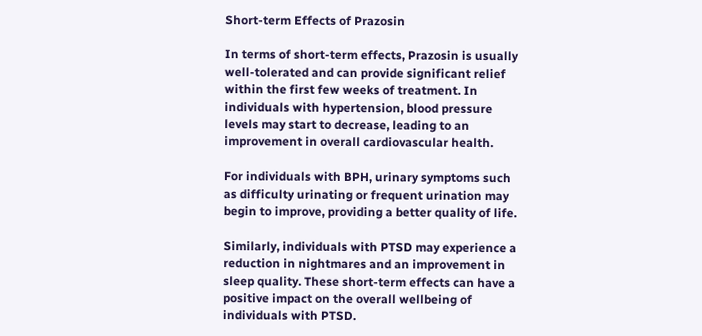Short-term Effects of Prazosin

In terms of short-term effects, Prazosin is usually well-tolerated and can provide significant relief within the first few weeks of treatment. In individuals with hypertension, blood pressure levels may start to decrease, leading to an improvement in overall cardiovascular health.

For individuals with BPH, urinary symptoms such as difficulty urinating or frequent urination may begin to improve, providing a better quality of life.

Similarly, individuals with PTSD may experience a reduction in nightmares and an improvement in sleep quality. These short-term effects can have a positive impact on the overall wellbeing of individuals with PTSD.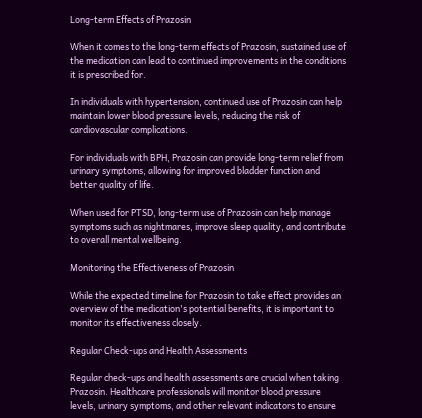Long-term Effects of Prazosin

When it comes to the long-term effects of Prazosin, sustained use of the medication can lead to continued improvements in the conditions it is prescribed for.

In individuals with hypertension, continued use of Prazosin can help maintain lower blood pressure levels, reducing the risk of cardiovascular complications.

For individuals with BPH, Prazosin can provide long-term relief from urinary symptoms, allowing for improved bladder function and better quality of life.

When used for PTSD, long-term use of Prazosin can help manage symptoms such as nightmares, improve sleep quality, and contribute to overall mental wellbeing.

Monitoring the Effectiveness of Prazosin

While the expected timeline for Prazosin to take effect provides an overview of the medication's potential benefits, it is important to monitor its effectiveness closely.

Regular Check-ups and Health Assessments

Regular check-ups and health assessments are crucial when taking Prazosin. Healthcare professionals will monitor blood pressure levels, urinary symptoms, and other relevant indicators to ensure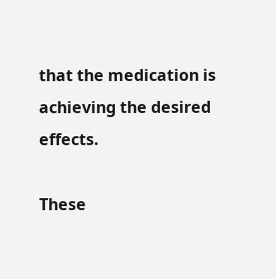that the medication is achieving the desired effects.

These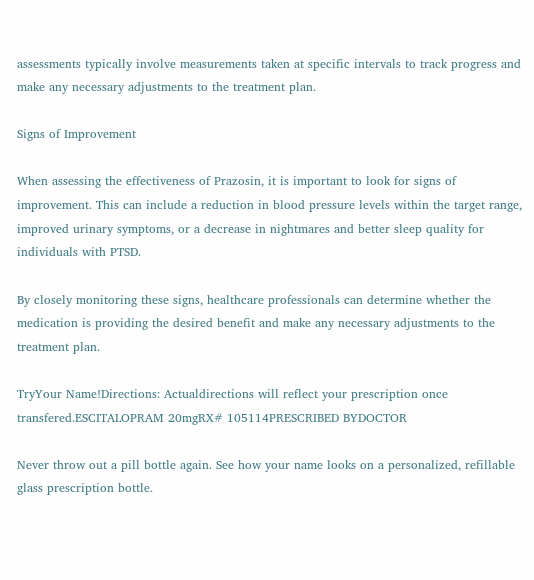assessments typically involve measurements taken at specific intervals to track progress and make any necessary adjustments to the treatment plan.

Signs of Improvement

When assessing the effectiveness of Prazosin, it is important to look for signs of improvement. This can include a reduction in blood pressure levels within the target range, improved urinary symptoms, or a decrease in nightmares and better sleep quality for individuals with PTSD.

By closely monitoring these signs, healthcare professionals can determine whether the medication is providing the desired benefit and make any necessary adjustments to the treatment plan.

TryYour Name!Directions: Actualdirections will reflect your prescription once transfered.ESCITALOPRAM 20mgRX# 105114PRESCRIBED BYDOCTOR

Never throw out a pill bottle again. See how your name looks on a personalized, refillable glass prescription bottle.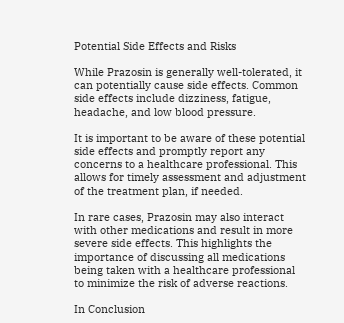Potential Side Effects and Risks

While Prazosin is generally well-tolerated, it can potentially cause side effects. Common side effects include dizziness, fatigue, headache, and low blood pressure.

It is important to be aware of these potential side effects and promptly report any concerns to a healthcare professional. This allows for timely assessment and adjustment of the treatment plan, if needed.

In rare cases, Prazosin may also interact with other medications and result in more severe side effects. This highlights the importance of discussing all medications being taken with a healthcare professional to minimize the risk of adverse reactions.

In Conclusion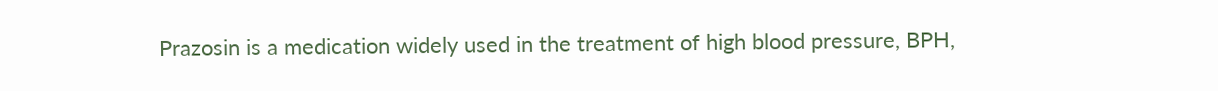Prazosin is a medication widely used in the treatment of high blood pressure, BPH,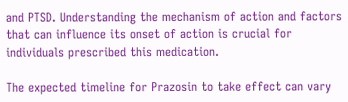and PTSD. Understanding the mechanism of action and factors that can influence its onset of action is crucial for individuals prescribed this medication.

The expected timeline for Prazosin to take effect can vary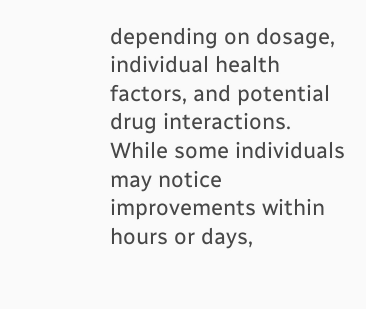depending on dosage, individual health factors, and potential drug interactions. While some individuals may notice improvements within hours or days,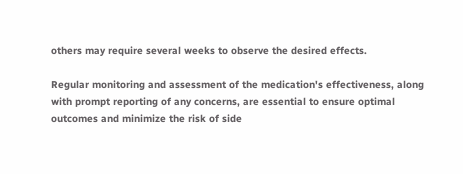others may require several weeks to observe the desired effects.

Regular monitoring and assessment of the medication's effectiveness, along with prompt reporting of any concerns, are essential to ensure optimal outcomes and minimize the risk of side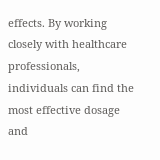effects. By working closely with healthcare professionals, individuals can find the most effective dosage and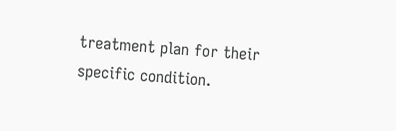treatment plan for their specific condition.